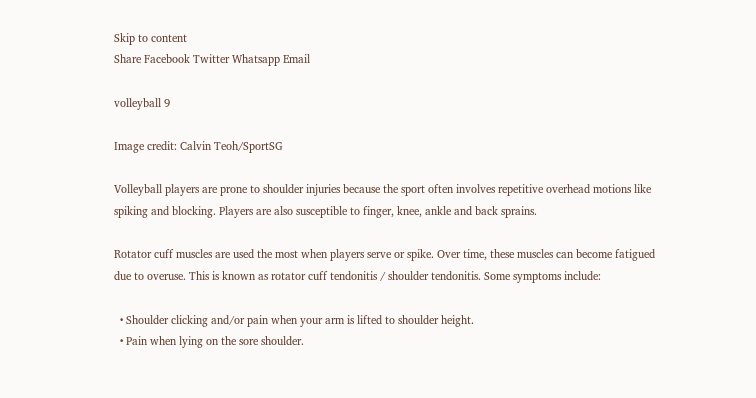Skip to content
Share Facebook Twitter Whatsapp Email

volleyball 9

Image credit: Calvin Teoh/SportSG

Volleyball players are prone to shoulder injuries because the sport often involves repetitive overhead motions like spiking and blocking. Players are also susceptible to finger, knee, ankle and back sprains.

Rotator cuff muscles are used the most when players serve or spike. Over time, these muscles can become fatigued due to overuse. This is known as rotator cuff tendonitis / shoulder tendonitis. Some symptoms include:

  • Shoulder clicking and/or pain when your arm is lifted to shoulder height.
  • Pain when lying on the sore shoulder.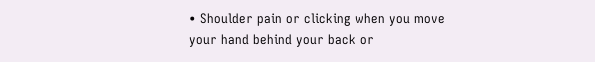• Shoulder pain or clicking when you move your hand behind your back or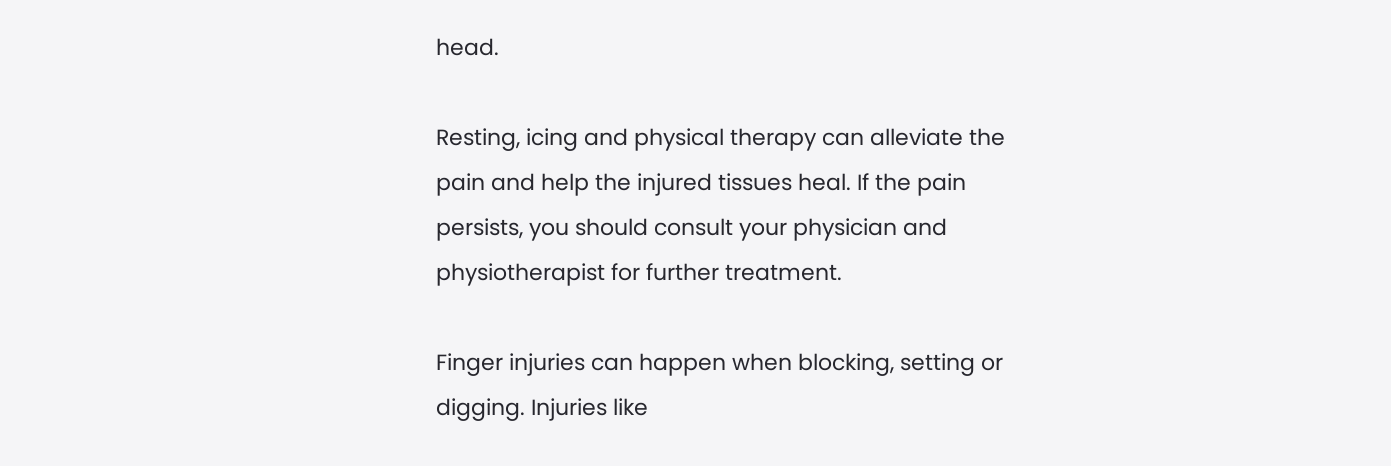head.

Resting, icing and physical therapy can alleviate the pain and help the injured tissues heal. If the pain persists, you should consult your physician and physiotherapist for further treatment.

Finger injuries can happen when blocking, setting or digging. Injuries like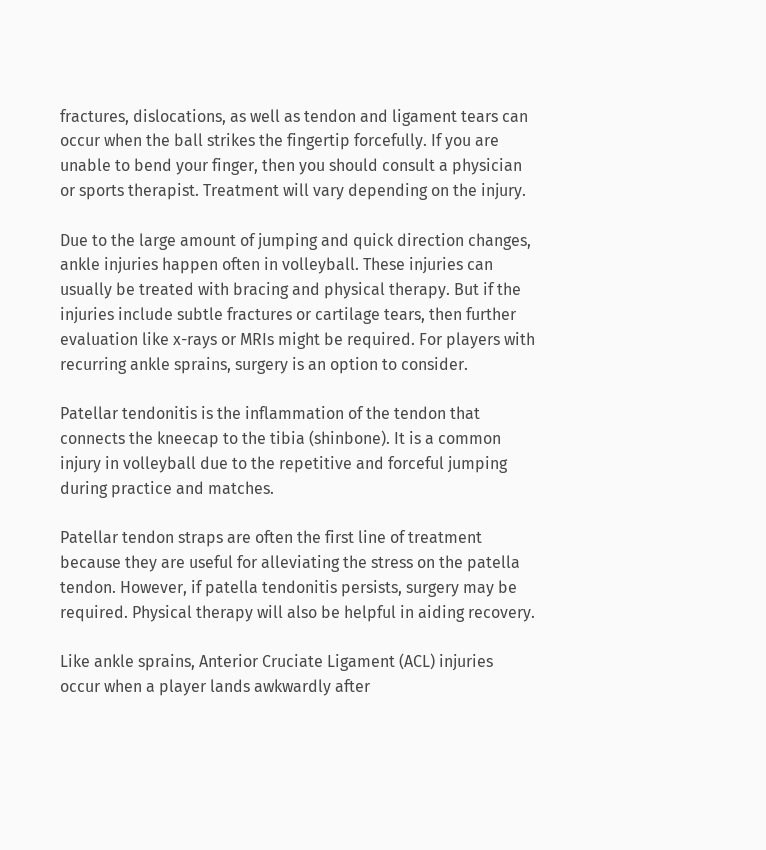fractures, dislocations, as well as tendon and ligament tears can occur when the ball strikes the fingertip forcefully. If you are unable to bend your finger, then you should consult a physician or sports therapist. Treatment will vary depending on the injury.

Due to the large amount of jumping and quick direction changes, ankle injuries happen often in volleyball. These injuries can usually be treated with bracing and physical therapy. But if the injuries include subtle fractures or cartilage tears, then further evaluation like x-rays or MRIs might be required. For players with recurring ankle sprains, surgery is an option to consider.

Patellar tendonitis is the inflammation of the tendon that connects the kneecap to the tibia (shinbone). It is a common injury in volleyball due to the repetitive and forceful jumping during practice and matches.

Patellar tendon straps are often the first line of treatment because they are useful for alleviating the stress on the patella tendon. However, if patella tendonitis persists, surgery may be required. Physical therapy will also be helpful in aiding recovery.

Like ankle sprains, Anterior Cruciate Ligament (ACL) injuries occur when a player lands awkwardly after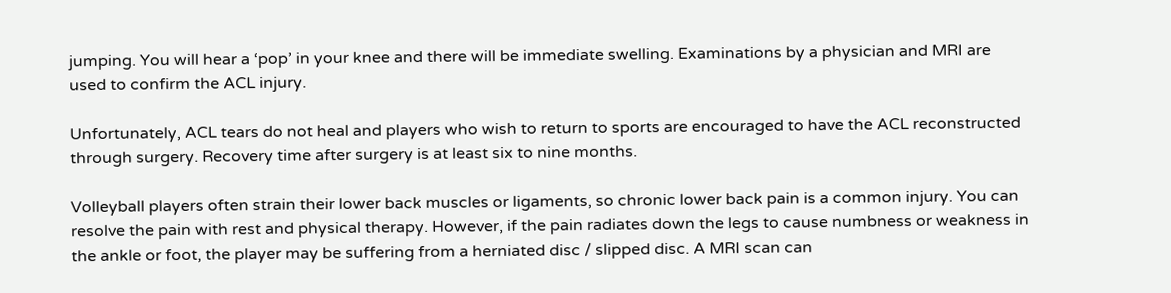jumping. You will hear a ‘pop’ in your knee and there will be immediate swelling. Examinations by a physician and MRI are used to confirm the ACL injury.

Unfortunately, ACL tears do not heal and players who wish to return to sports are encouraged to have the ACL reconstructed through surgery. Recovery time after surgery is at least six to nine months.

Volleyball players often strain their lower back muscles or ligaments, so chronic lower back pain is a common injury. You can resolve the pain with rest and physical therapy. However, if the pain radiates down the legs to cause numbness or weakness in the ankle or foot, the player may be suffering from a herniated disc / slipped disc. A MRI scan can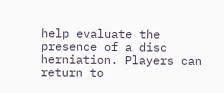help evaluate the presence of a disc herniation. Players can return to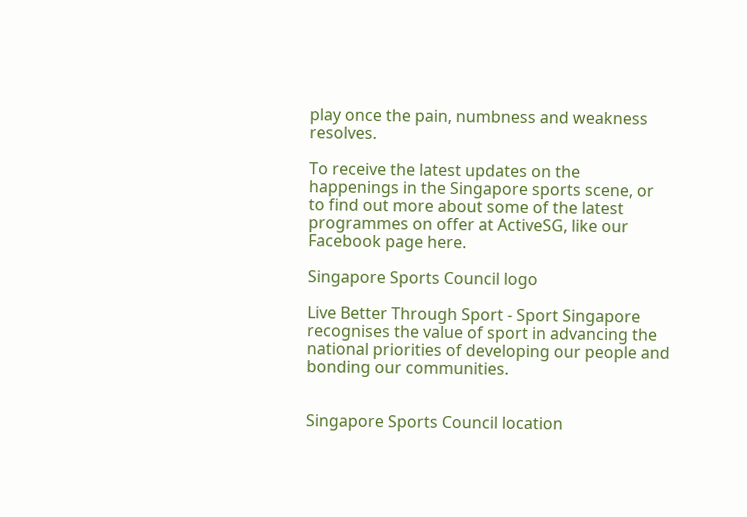play once the pain, numbness and weakness resolves.

To receive the latest updates on the happenings in the Singapore sports scene, or to find out more about some of the latest programmes on offer at ActiveSG, like our Facebook page here.

Singapore Sports Council logo

Live Better Through Sport - Sport Singapore recognises the value of sport in advancing the national priorities of developing our people and bonding our communities.


Singapore Sports Council location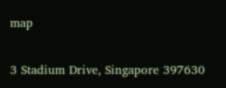map

3 Stadium Drive, Singapore 397630